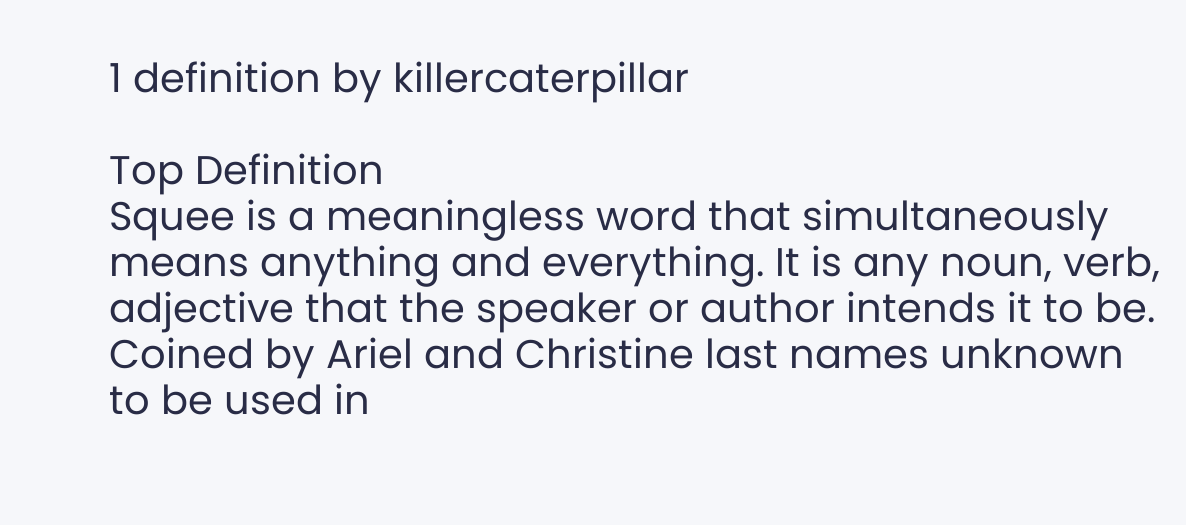1 definition by killercaterpillar

Top Definition
Squee is a meaningless word that simultaneously means anything and everything. It is any noun, verb, adjective that the speaker or author intends it to be. Coined by Ariel and Christine last names unknown to be used in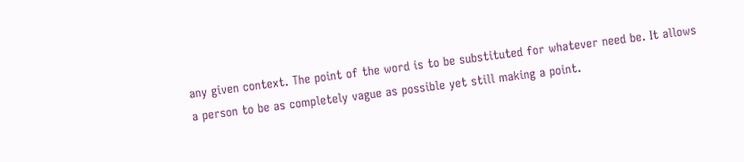any given context. The point of the word is to be substituted for whatever need be. It allows a person to be as completely vague as possible yet still making a point.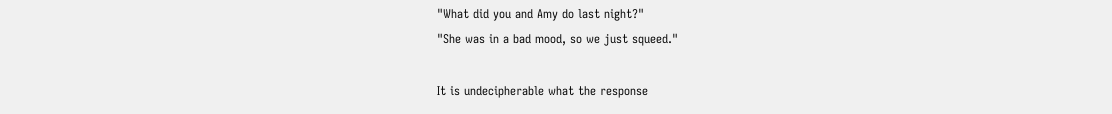"What did you and Amy do last night?"
"She was in a bad mood, so we just squeed."

It is undecipherable what the response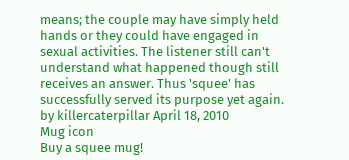means; the couple may have simply held hands or they could have engaged in sexual activities. The listener still can't understand what happened though still receives an answer. Thus 'squee' has successfully served its purpose yet again.
by killercaterpillar April 18, 2010
Mug icon
Buy a squee mug!